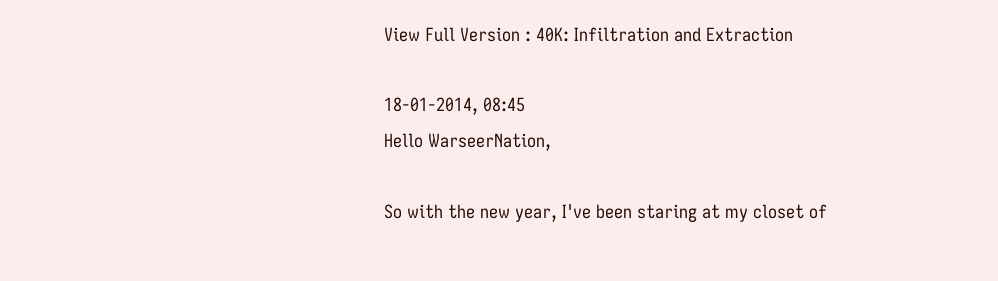View Full Version : 40K: Infiltration and Extraction

18-01-2014, 08:45
Hello WarseerNation,

So with the new year, I've been staring at my closet of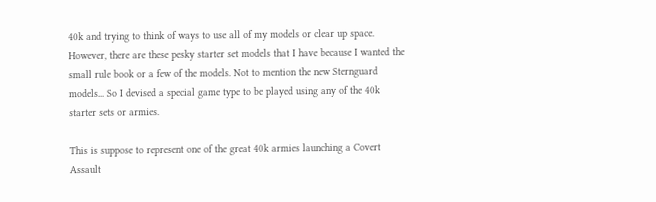40k and trying to think of ways to use all of my models or clear up space. However, there are these pesky starter set models that I have because I wanted the small rule book or a few of the models. Not to mention the new Sternguard models... So I devised a special game type to be played using any of the 40k starter sets or armies.

This is suppose to represent one of the great 40k armies launching a Covert Assault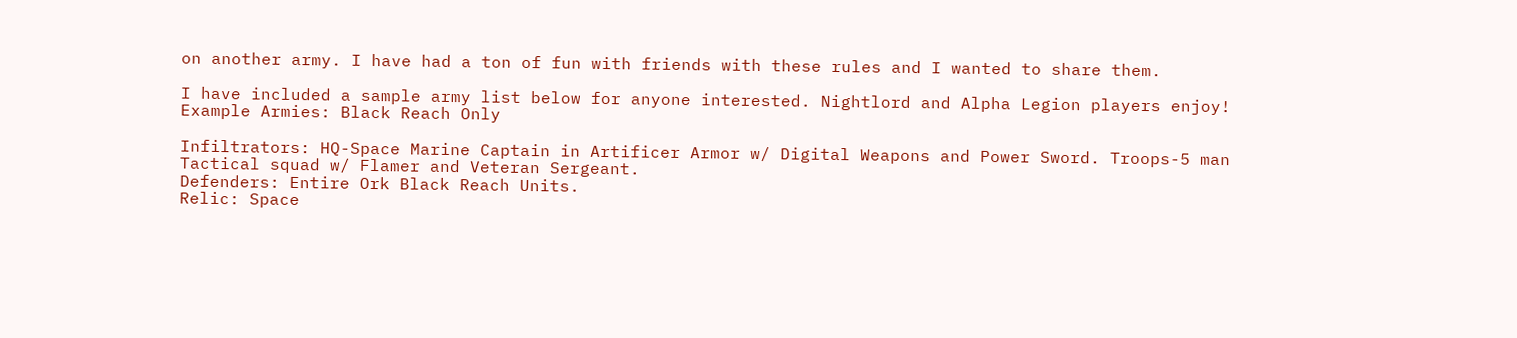on another army. I have had a ton of fun with friends with these rules and I wanted to share them.

I have included a sample army list below for anyone interested. Nightlord and Alpha Legion players enjoy!
Example Armies: Black Reach Only

Infiltrators: HQ-Space Marine Captain in Artificer Armor w/ Digital Weapons and Power Sword. Troops-5 man Tactical squad w/ Flamer and Veteran Sergeant.
Defenders: Entire Ork Black Reach Units.
Relic: Space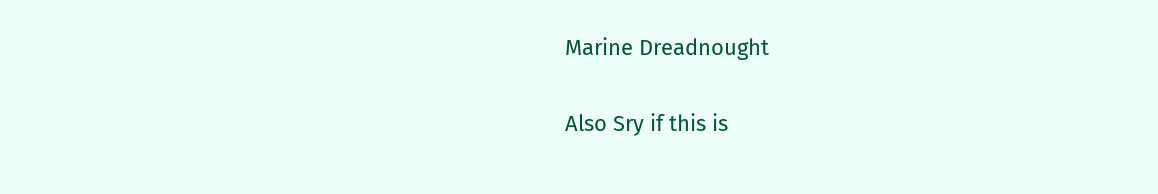Marine Dreadnought

Also Sry if this is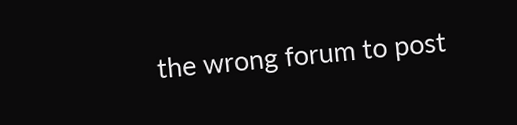the wrong forum to post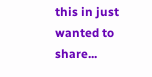this in just wanted to share...